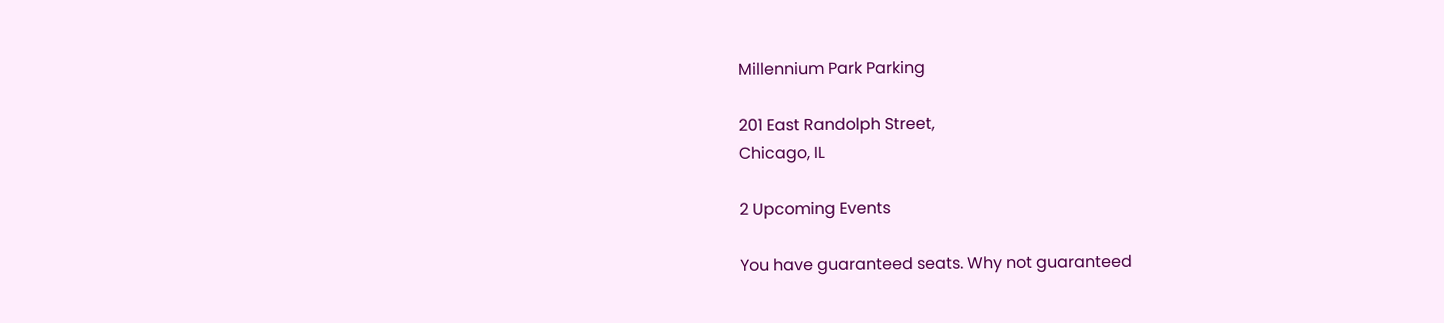Millennium Park Parking

201 East Randolph Street,
Chicago, IL

2 Upcoming Events

You have guaranteed seats. Why not guaranteed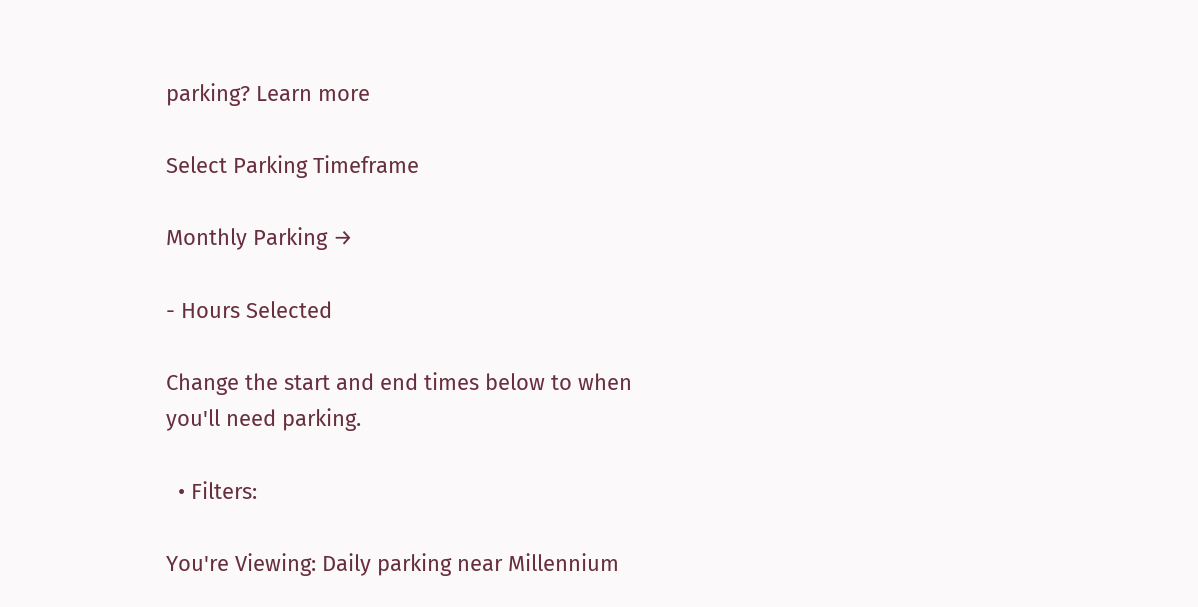parking? Learn more

Select Parking Timeframe

Monthly Parking →

- Hours Selected

Change the start and end times below to when you'll need parking.

  • Filters:

You're Viewing: Daily parking near Millennium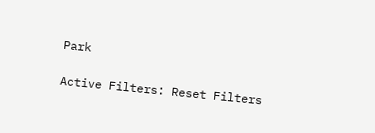Park

Active Filters: Reset Filters